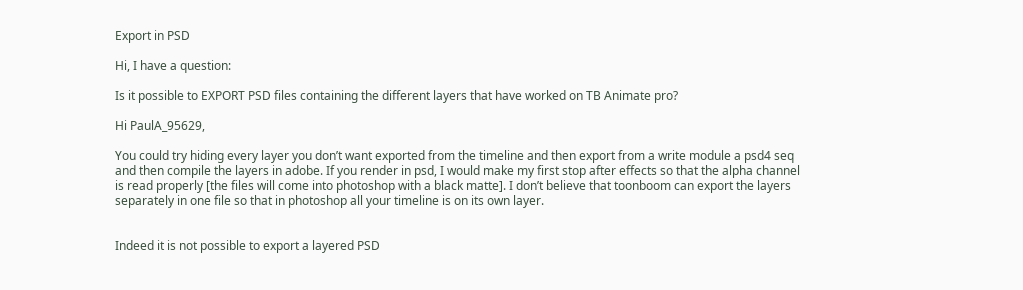Export in PSD

Hi, I have a question:

Is it possible to EXPORT PSD files containing the different layers that have worked on TB Animate pro?

Hi PaulA_95629,

You could try hiding every layer you don’t want exported from the timeline and then export from a write module a psd4 seq and then compile the layers in adobe. If you render in psd, I would make my first stop after effects so that the alpha channel is read properly [the files will come into photoshop with a black matte]. I don’t believe that toonboom can export the layers separately in one file so that in photoshop all your timeline is on its own layer.


Indeed it is not possible to export a layered PSD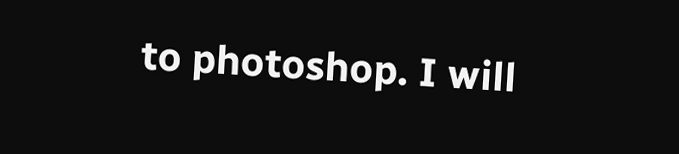to photoshop. I will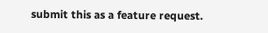submit this as a feature request.